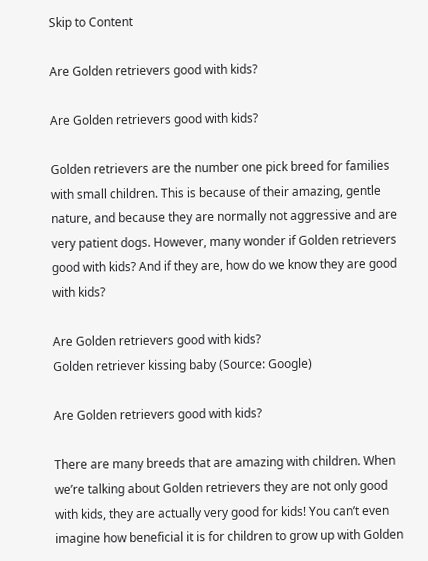Skip to Content

Are Golden retrievers good with kids?

Are Golden retrievers good with kids?

Golden retrievers are the number one pick breed for families with small children. This is because of their amazing, gentle nature, and because they are normally not aggressive and are very patient dogs. However, many wonder if Golden retrievers good with kids? And if they are, how do we know they are good with kids?

Are Golden retrievers good with kids?
Golden retriever kissing baby (Source: Google)

Are Golden retrievers good with kids?

There are many breeds that are amazing with children. When we’re talking about Golden retrievers they are not only good with kids, they are actually very good for kids! You can’t even imagine how beneficial it is for children to grow up with Golden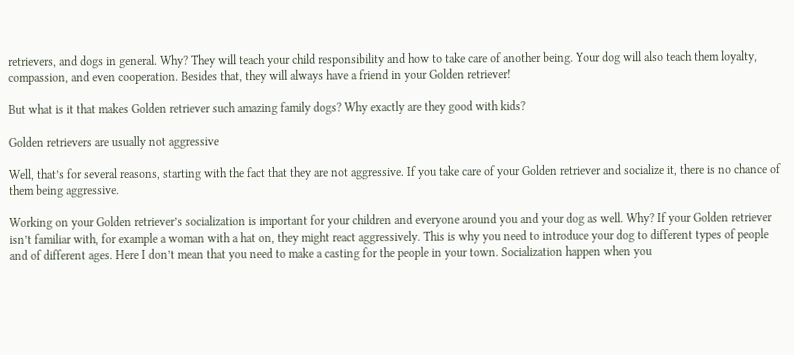retrievers, and dogs in general. Why? They will teach your child responsibility and how to take care of another being. Your dog will also teach them loyalty, compassion, and even cooperation. Besides that, they will always have a friend in your Golden retriever!

But what is it that makes Golden retriever such amazing family dogs? Why exactly are they good with kids?

Golden retrievers are usually not aggressive

Well, that’s for several reasons, starting with the fact that they are not aggressive. If you take care of your Golden retriever and socialize it, there is no chance of them being aggressive.

Working on your Golden retriever’s socialization is important for your children and everyone around you and your dog as well. Why? If your Golden retriever isn’t familiar with, for example a woman with a hat on, they might react aggressively. This is why you need to introduce your dog to different types of people and of different ages. Here I don’t mean that you need to make a casting for the people in your town. Socialization happen when you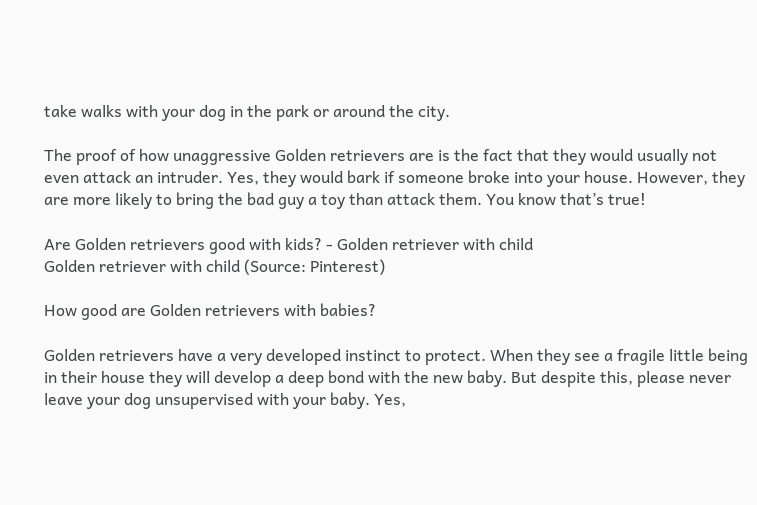take walks with your dog in the park or around the city.

The proof of how unaggressive Golden retrievers are is the fact that they would usually not even attack an intruder. Yes, they would bark if someone broke into your house. However, they are more likely to bring the bad guy a toy than attack them. You know that’s true!

Are Golden retrievers good with kids? - Golden retriever with child
Golden retriever with child (Source: Pinterest)

How good are Golden retrievers with babies?

Golden retrievers have a very developed instinct to protect. When they see a fragile little being in their house they will develop a deep bond with the new baby. But despite this, please never leave your dog unsupervised with your baby. Yes,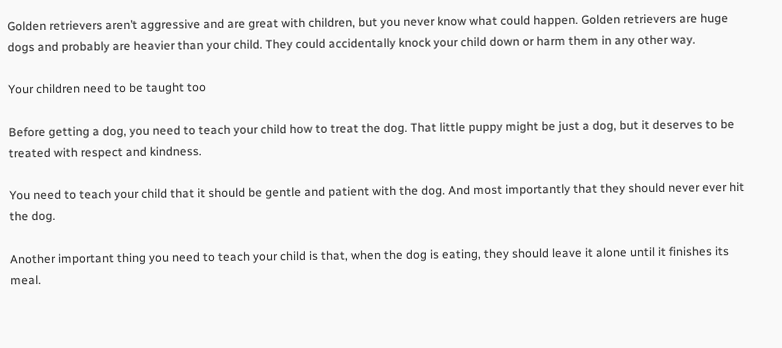Golden retrievers aren’t aggressive and are great with children, but you never know what could happen. Golden retrievers are huge dogs and probably are heavier than your child. They could accidentally knock your child down or harm them in any other way.

Your children need to be taught too

Before getting a dog, you need to teach your child how to treat the dog. That little puppy might be just a dog, but it deserves to be treated with respect and kindness.

You need to teach your child that it should be gentle and patient with the dog. And most importantly that they should never ever hit the dog.

Another important thing you need to teach your child is that, when the dog is eating, they should leave it alone until it finishes its meal.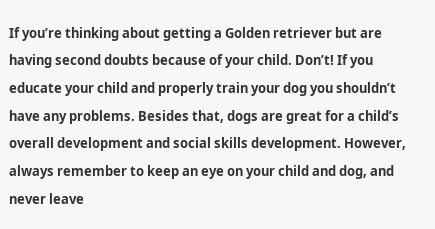If you’re thinking about getting a Golden retriever but are having second doubts because of your child. Don’t! If you educate your child and properly train your dog you shouldn’t have any problems. Besides that, dogs are great for a child’s overall development and social skills development. However, always remember to keep an eye on your child and dog, and never leave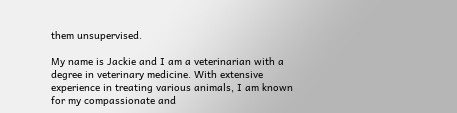them unsupervised.

My name is Jackie and I am a veterinarian with a degree in veterinary medicine. With extensive experience in treating various animals, I am known for my compassionate and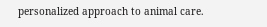personalized approach to animal care.